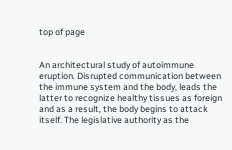top of page


An architectural study of autoimmune eruption. Disrupted communication between the immune system and the body, leads the latter to recognize healthy tissues as foreign and as a result, the body begins to attack itself. The legislative authority as the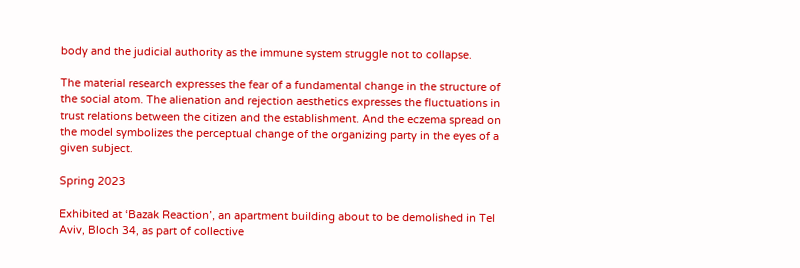body and the judicial authority as the immune system struggle not to collapse.

The material research expresses the fear of a fundamental change in the structure of the social atom. The alienation and rejection aesthetics expresses the fluctuations in trust relations between the citizen and the establishment. And the eczema spread on the model symbolizes the perceptual change of the organizing party in the eyes of a given subject.

Spring 2023

Exhibited at ‘Bazak Reaction’, an apartment building about to be demolished in Tel Aviv, Bloch 34, as part of collective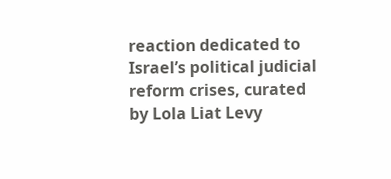reaction dedicated to Israel’s political judicial reform crises, curated by Lola Liat Levy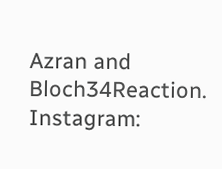Azran and Bloch34Reaction. Instagram: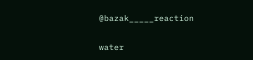@bazak_____reaction

water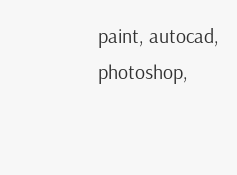paint, autocad, photoshop,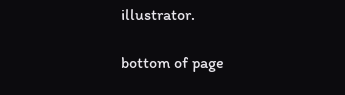illustrator.

bottom of page